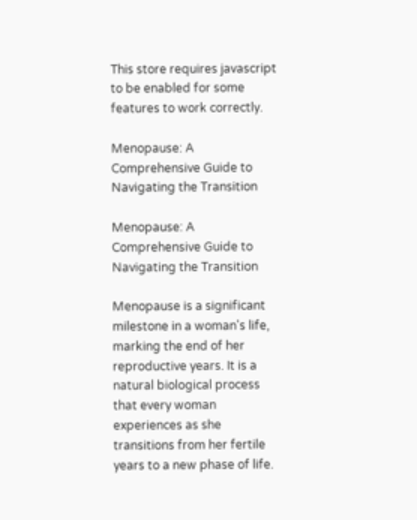This store requires javascript to be enabled for some features to work correctly.

Menopause: A Comprehensive Guide to Navigating the Transition

Menopause: A Comprehensive Guide to Navigating the Transition

Menopause is a significant milestone in a woman's life, marking the end of her reproductive years. It is a natural biological process that every woman experiences as she transitions from her fertile years to a new phase of life.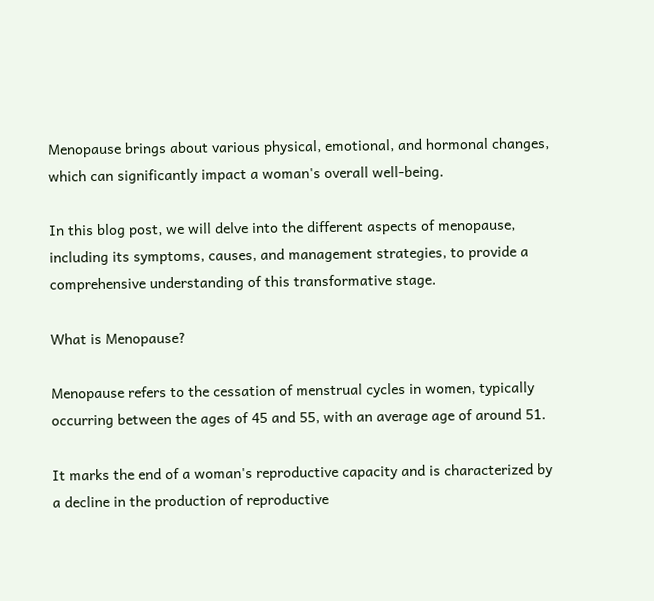Menopause brings about various physical, emotional, and hormonal changes, which can significantly impact a woman's overall well-being.

In this blog post, we will delve into the different aspects of menopause, including its symptoms, causes, and management strategies, to provide a comprehensive understanding of this transformative stage.

What is Menopause?

Menopause refers to the cessation of menstrual cycles in women, typically occurring between the ages of 45 and 55, with an average age of around 51.

It marks the end of a woman's reproductive capacity and is characterized by a decline in the production of reproductive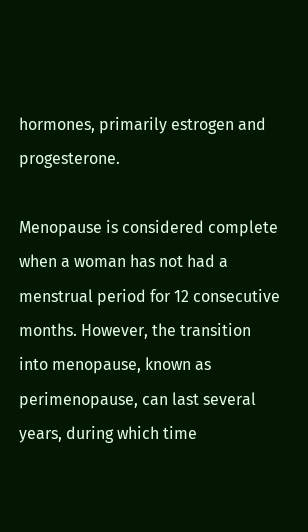hormones, primarily estrogen and progesterone.

Menopause is considered complete when a woman has not had a menstrual period for 12 consecutive months. However, the transition into menopause, known as perimenopause, can last several years, during which time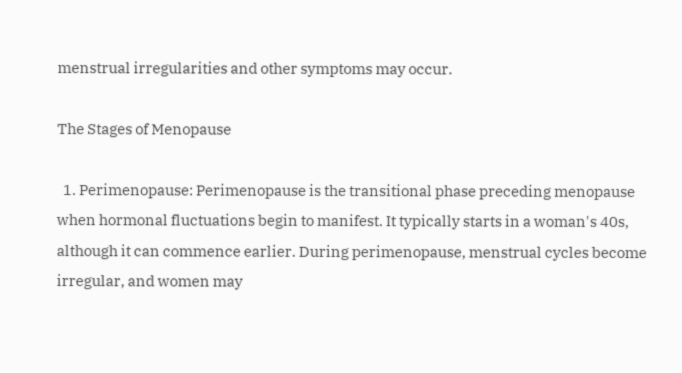menstrual irregularities and other symptoms may occur.

The Stages of Menopause

  1. Perimenopause: Perimenopause is the transitional phase preceding menopause when hormonal fluctuations begin to manifest. It typically starts in a woman's 40s, although it can commence earlier. During perimenopause, menstrual cycles become irregular, and women may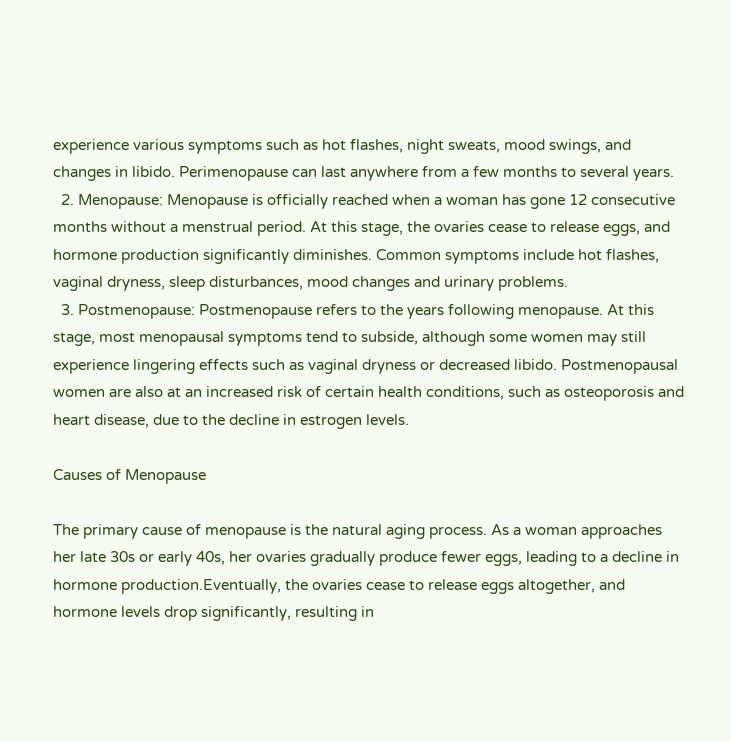experience various symptoms such as hot flashes, night sweats, mood swings, and changes in libido. Perimenopause can last anywhere from a few months to several years.
  2. Menopause: Menopause is officially reached when a woman has gone 12 consecutive months without a menstrual period. At this stage, the ovaries cease to release eggs, and hormone production significantly diminishes. Common symptoms include hot flashes, vaginal dryness, sleep disturbances, mood changes and urinary problems.
  3. Postmenopause: Postmenopause refers to the years following menopause. At this stage, most menopausal symptoms tend to subside, although some women may still experience lingering effects such as vaginal dryness or decreased libido. Postmenopausal women are also at an increased risk of certain health conditions, such as osteoporosis and heart disease, due to the decline in estrogen levels.

Causes of Menopause

The primary cause of menopause is the natural aging process. As a woman approaches her late 30s or early 40s, her ovaries gradually produce fewer eggs, leading to a decline in hormone production.Eventually, the ovaries cease to release eggs altogether, and hormone levels drop significantly, resulting in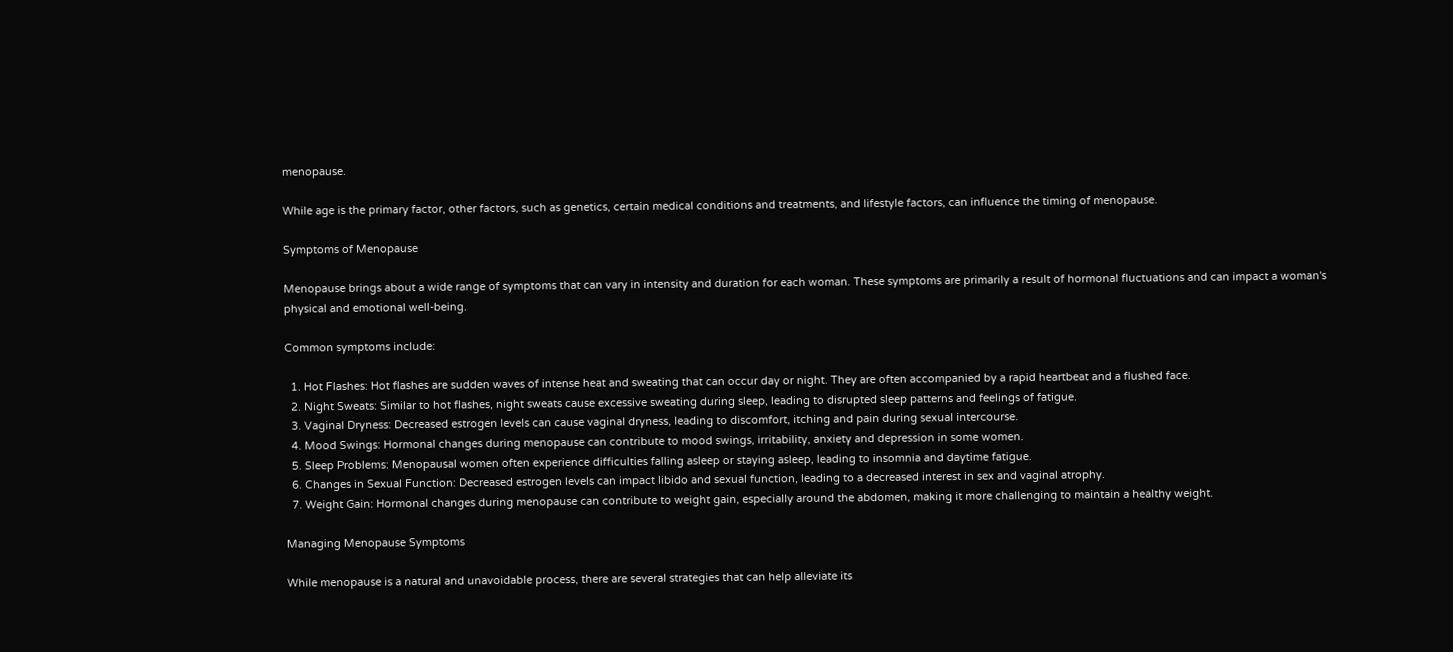menopause.

While age is the primary factor, other factors, such as genetics, certain medical conditions and treatments, and lifestyle factors, can influence the timing of menopause.

Symptoms of Menopause

Menopause brings about a wide range of symptoms that can vary in intensity and duration for each woman. These symptoms are primarily a result of hormonal fluctuations and can impact a woman's physical and emotional well-being.

Common symptoms include:

  1. Hot Flashes: Hot flashes are sudden waves of intense heat and sweating that can occur day or night. They are often accompanied by a rapid heartbeat and a flushed face.
  2. Night Sweats: Similar to hot flashes, night sweats cause excessive sweating during sleep, leading to disrupted sleep patterns and feelings of fatigue.
  3. Vaginal Dryness: Decreased estrogen levels can cause vaginal dryness, leading to discomfort, itching and pain during sexual intercourse.
  4. Mood Swings: Hormonal changes during menopause can contribute to mood swings, irritability, anxiety and depression in some women.
  5. Sleep Problems: Menopausal women often experience difficulties falling asleep or staying asleep, leading to insomnia and daytime fatigue.
  6. Changes in Sexual Function: Decreased estrogen levels can impact libido and sexual function, leading to a decreased interest in sex and vaginal atrophy.
  7. Weight Gain: Hormonal changes during menopause can contribute to weight gain, especially around the abdomen, making it more challenging to maintain a healthy weight.

Managing Menopause Symptoms

While menopause is a natural and unavoidable process, there are several strategies that can help alleviate its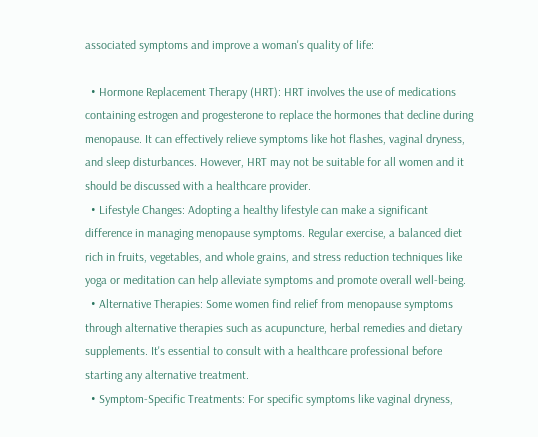associated symptoms and improve a woman's quality of life:

  • Hormone Replacement Therapy (HRT): HRT involves the use of medications containing estrogen and progesterone to replace the hormones that decline during menopause. It can effectively relieve symptoms like hot flashes, vaginal dryness, and sleep disturbances. However, HRT may not be suitable for all women and it should be discussed with a healthcare provider.
  • Lifestyle Changes: Adopting a healthy lifestyle can make a significant difference in managing menopause symptoms. Regular exercise, a balanced diet rich in fruits, vegetables, and whole grains, and stress reduction techniques like yoga or meditation can help alleviate symptoms and promote overall well-being.
  • Alternative Therapies: Some women find relief from menopause symptoms through alternative therapies such as acupuncture, herbal remedies and dietary supplements. It's essential to consult with a healthcare professional before starting any alternative treatment.
  • Symptom-Specific Treatments: For specific symptoms like vaginal dryness,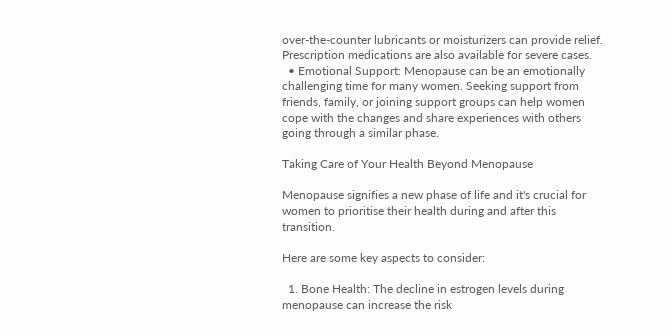over-the-counter lubricants or moisturizers can provide relief. Prescription medications are also available for severe cases.
  • Emotional Support: Menopause can be an emotionally challenging time for many women. Seeking support from friends, family, or joining support groups can help women cope with the changes and share experiences with others going through a similar phase.

Taking Care of Your Health Beyond Menopause

Menopause signifies a new phase of life and it's crucial for women to prioritise their health during and after this transition.

Here are some key aspects to consider:

  1. Bone Health: The decline in estrogen levels during menopause can increase the risk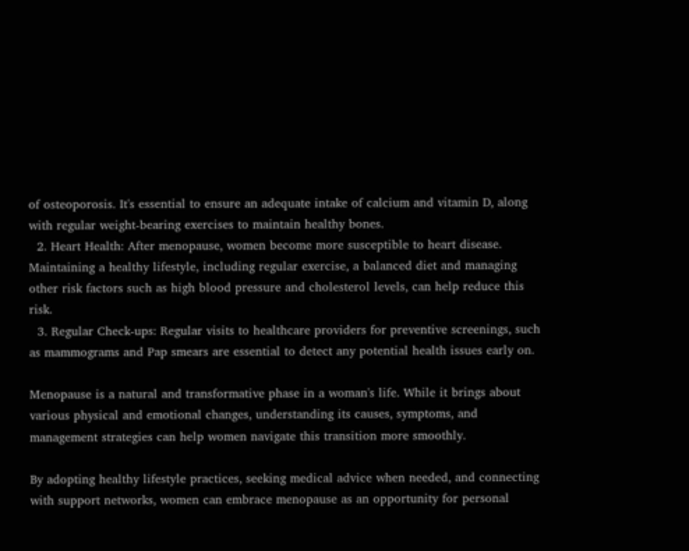of osteoporosis. It's essential to ensure an adequate intake of calcium and vitamin D, along with regular weight-bearing exercises to maintain healthy bones.
  2. Heart Health: After menopause, women become more susceptible to heart disease. Maintaining a healthy lifestyle, including regular exercise, a balanced diet and managing other risk factors such as high blood pressure and cholesterol levels, can help reduce this risk.
  3. Regular Check-ups: Regular visits to healthcare providers for preventive screenings, such as mammograms and Pap smears are essential to detect any potential health issues early on.

Menopause is a natural and transformative phase in a woman's life. While it brings about various physical and emotional changes, understanding its causes, symptoms, and management strategies can help women navigate this transition more smoothly.

By adopting healthy lifestyle practices, seeking medical advice when needed, and connecting with support networks, women can embrace menopause as an opportunity for personal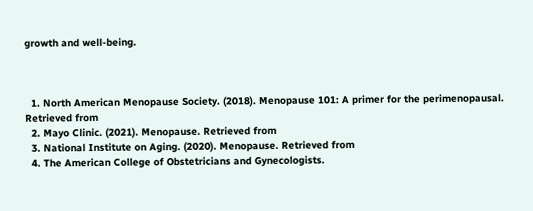growth and well-being.



  1. North American Menopause Society. (2018). Menopause 101: A primer for the perimenopausal. Retrieved from
  2. Mayo Clinic. (2021). Menopause. Retrieved from
  3. National Institute on Aging. (2020). Menopause. Retrieved from
  4. The American College of Obstetricians and Gynecologists.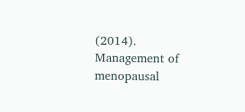(2014). Management of menopausal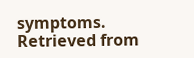symptoms. Retrieved from